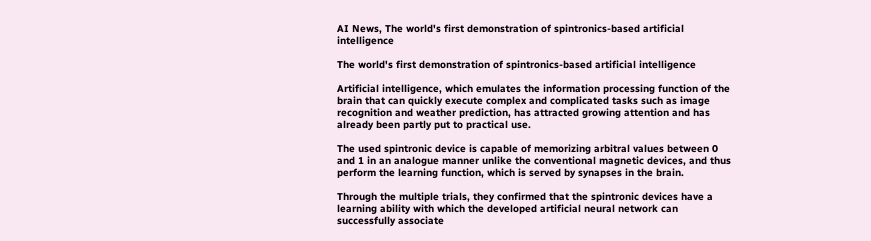AI News, The world's first demonstration of spintronics-based artificial intelligence

The world's first demonstration of spintronics-based artificial intelligence

Artificial intelligence, which emulates the information processing function of the brain that can quickly execute complex and complicated tasks such as image recognition and weather prediction, has attracted growing attention and has already been partly put to practical use.

The used spintronic device is capable of memorizing arbitral values between 0 and 1 in an analogue manner unlike the conventional magnetic devices, and thus perform the learning function, which is served by synapses in the brain.

Through the multiple trials, they confirmed that the spintronic devices have a learning ability with which the developed artificial neural network can successfully associate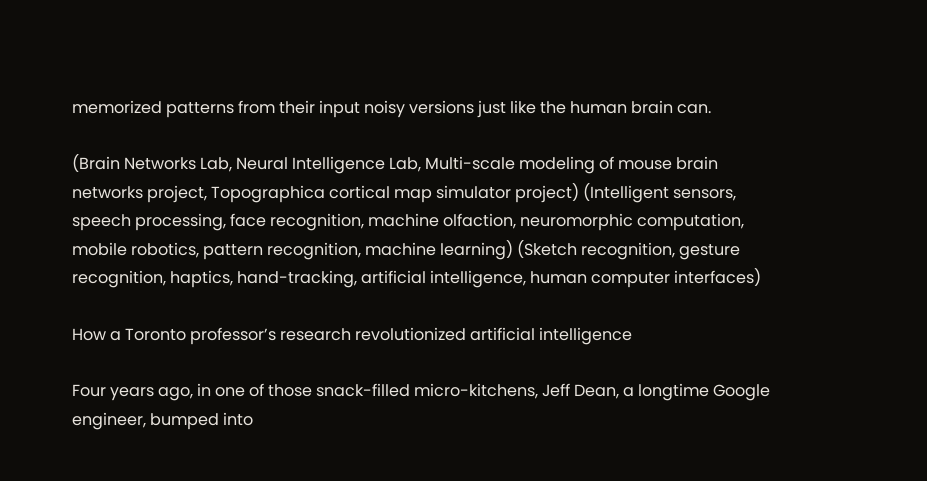memorized patterns from their input noisy versions just like the human brain can.

(Brain Networks Lab, Neural Intelligence Lab, Multi-scale modeling of mouse brain networks project, Topographica cortical map simulator project) (Intelligent sensors, speech processing, face recognition, machine olfaction, neuromorphic computation, mobile robotics, pattern recognition, machine learning) (Sketch recognition, gesture recognition, haptics, hand-tracking, artificial intelligence, human computer interfaces)

How a Toronto professor’s research revolutionized artificial intelligence

Four years ago, in one of those snack-filled micro-kitchens, Jeff Dean, a longtime Google engineer, bumped into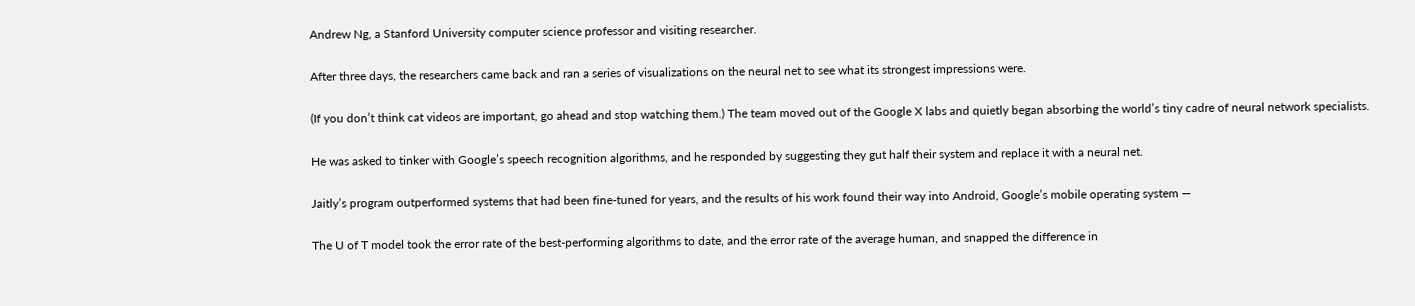Andrew Ng, a Stanford University computer science professor and visiting researcher.

After three days, the researchers came back and ran a series of visualizations on the neural net to see what its strongest impressions were.

(If you don’t think cat videos are important, go ahead and stop watching them.) The team moved out of the Google X labs and quietly began absorbing the world’s tiny cadre of neural network specialists.

He was asked to tinker with Google’s speech recognition algorithms, and he responded by suggesting they gut half their system and replace it with a neural net.

Jaitly’s program outperformed systems that had been fine-tuned for years, and the results of his work found their way into Android, Google’s mobile operating system —

The U of T model took the error rate of the best-performing algorithms to date, and the error rate of the average human, and snapped the difference in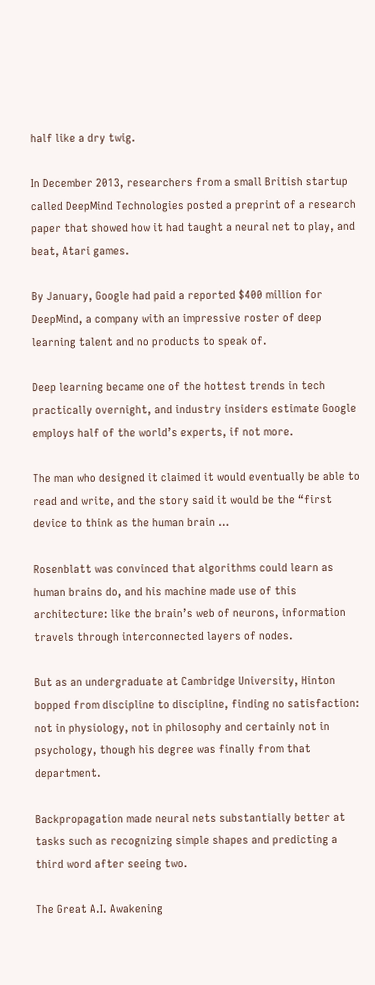half like a dry twig.

In December 2013, researchers from a small British startup called DeepMind Technologies posted a preprint of a research paper that showed how it had taught a neural net to play, and beat, Atari games.

By January, Google had paid a reported $400 million for DeepMind, a company with an impressive roster of deep learning talent and no products to speak of.

Deep learning became one of the hottest trends in tech practically overnight, and industry insiders estimate Google employs half of the world’s experts, if not more.

The man who designed it claimed it would eventually be able to read and write, and the story said it would be the “first device to think as the human brain …

Rosenblatt was convinced that algorithms could learn as human brains do, and his machine made use of this architecture: like the brain’s web of neurons, information travels through interconnected layers of nodes.

But as an undergraduate at Cambridge University, Hinton bopped from discipline to discipline, finding no satisfaction: not in physiology, not in philosophy and certainly not in psychology, though his degree was finally from that department.

Backpropagation made neural nets substantially better at tasks such as recognizing simple shapes and predicting a third word after seeing two.

The Great A.I. Awakening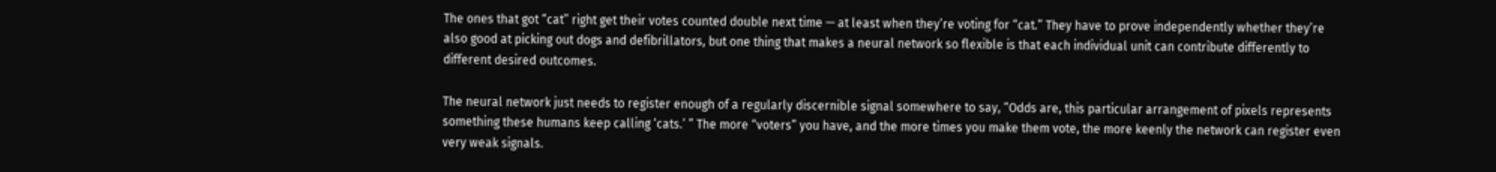The ones that got “cat” right get their votes counted double next time — at least when they’re voting for “cat.” They have to prove independently whether they’re also good at picking out dogs and defibrillators, but one thing that makes a neural network so flexible is that each individual unit can contribute differently to different desired outcomes.

The neural network just needs to register enough of a regularly discernible signal somewhere to say, “Odds are, this particular arrangement of pixels represents something these humans keep calling ‘cats.’ ” The more “voters” you have, and the more times you make them vote, the more keenly the network can register even very weak signals.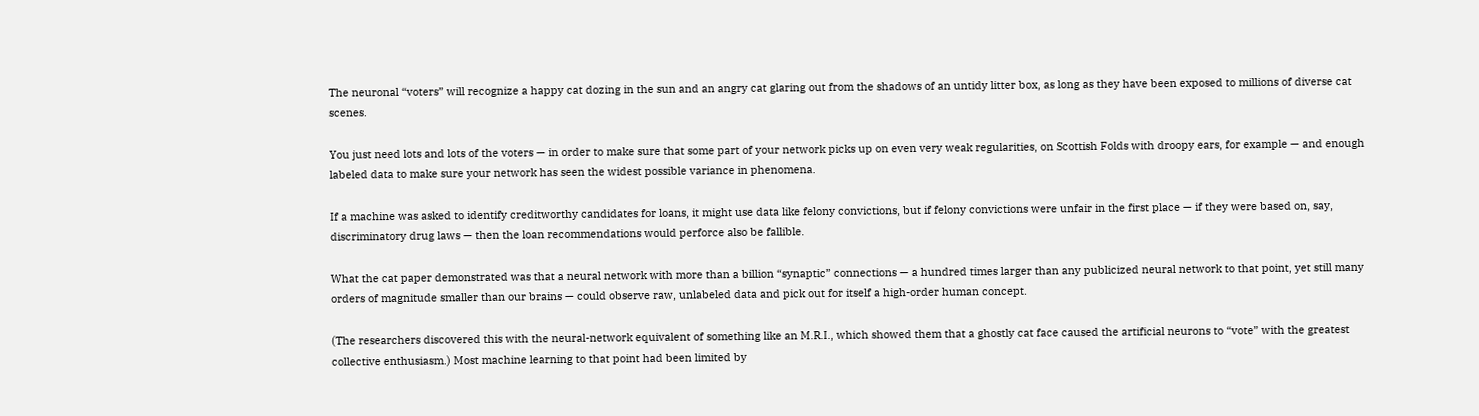The neuronal “voters” will recognize a happy cat dozing in the sun and an angry cat glaring out from the shadows of an untidy litter box, as long as they have been exposed to millions of diverse cat scenes.

You just need lots and lots of the voters — in order to make sure that some part of your network picks up on even very weak regularities, on Scottish Folds with droopy ears, for example — and enough labeled data to make sure your network has seen the widest possible variance in phenomena.

If a machine was asked to identify creditworthy candidates for loans, it might use data like felony convictions, but if felony convictions were unfair in the first place — if they were based on, say, discriminatory drug laws — then the loan recommendations would perforce also be fallible.

What the cat paper demonstrated was that a neural network with more than a billion “synaptic” connections — a hundred times larger than any publicized neural network to that point, yet still many orders of magnitude smaller than our brains — could observe raw, unlabeled data and pick out for itself a high-order human concept.

(The researchers discovered this with the neural-network equivalent of something like an M.R.I., which showed them that a ghostly cat face caused the artificial neurons to “vote” with the greatest collective enthusiasm.) Most machine learning to that point had been limited by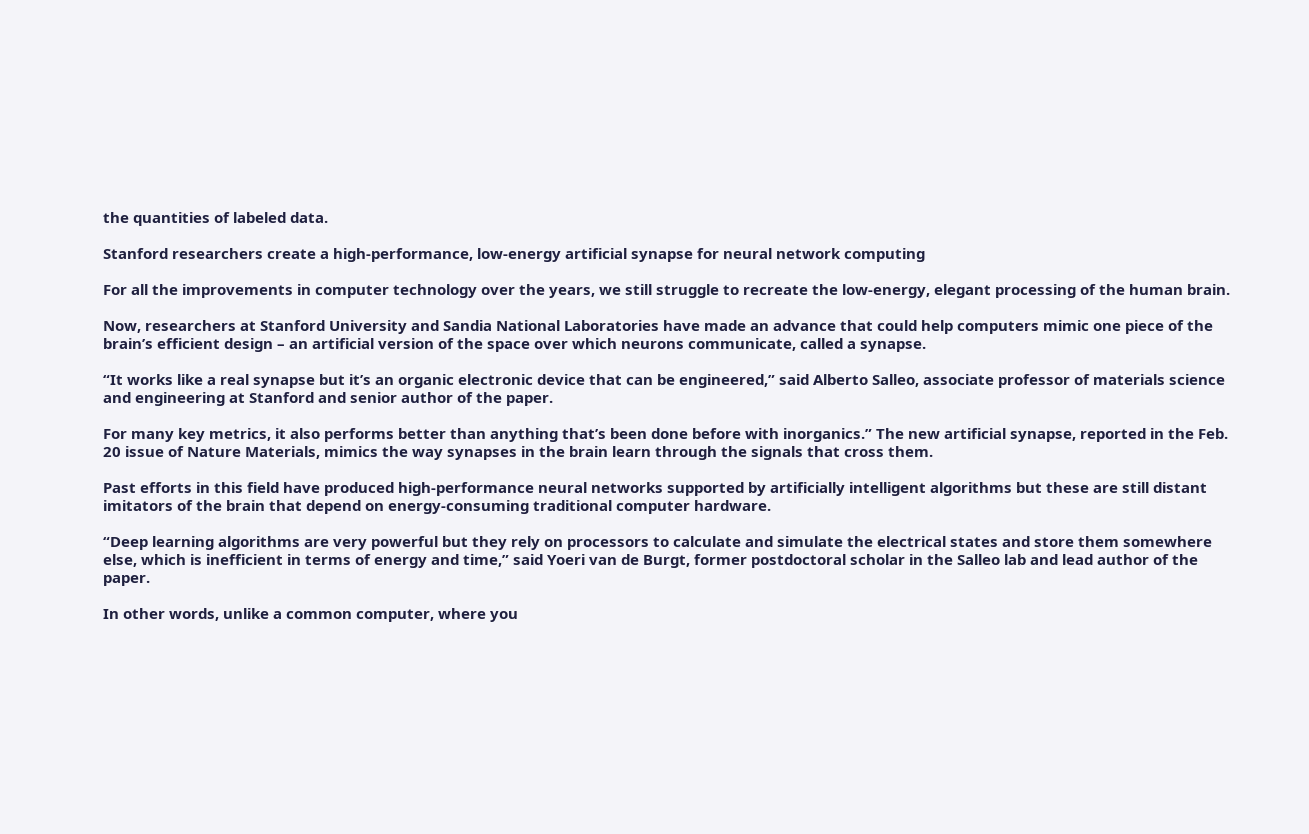the quantities of labeled data.

Stanford researchers create a high-performance, low-energy artificial synapse for neural network computing

For all the improvements in computer technology over the years, we still struggle to recreate the low-energy, elegant processing of the human brain.

Now, researchers at Stanford University and Sandia National Laboratories have made an advance that could help computers mimic one piece of the brain’s efficient design – an artificial version of the space over which neurons communicate, called a synapse.

“It works like a real synapse but it’s an organic electronic device that can be engineered,” said Alberto Salleo, associate professor of materials science and engineering at Stanford and senior author of the paper.

For many key metrics, it also performs better than anything that’s been done before with inorganics.” The new artificial synapse, reported in the Feb. 20 issue of Nature Materials, mimics the way synapses in the brain learn through the signals that cross them.

Past efforts in this field have produced high-performance neural networks supported by artificially intelligent algorithms but these are still distant imitators of the brain that depend on energy-consuming traditional computer hardware.

“Deep learning algorithms are very powerful but they rely on processors to calculate and simulate the electrical states and store them somewhere else, which is inefficient in terms of energy and time,” said Yoeri van de Burgt, former postdoctoral scholar in the Salleo lab and lead author of the paper.

In other words, unlike a common computer, where you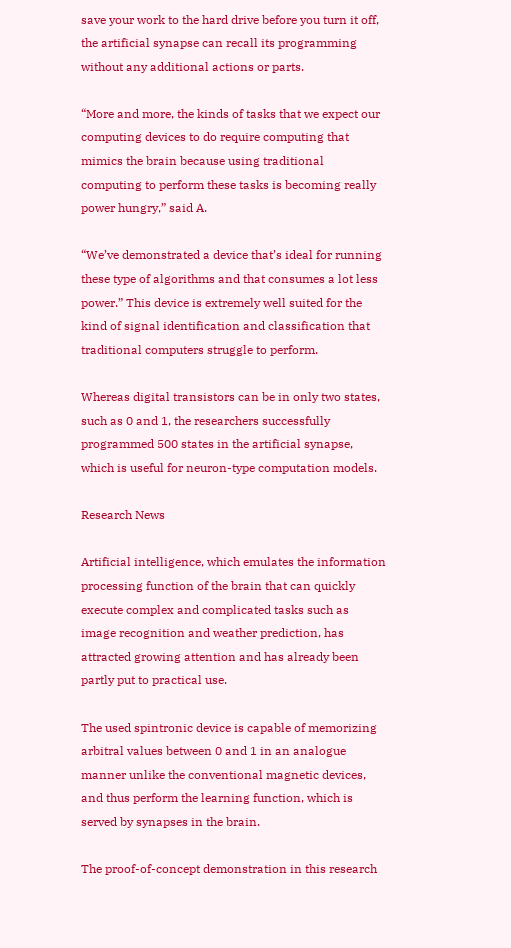save your work to the hard drive before you turn it off, the artificial synapse can recall its programming without any additional actions or parts.

“More and more, the kinds of tasks that we expect our computing devices to do require computing that mimics the brain because using traditional computing to perform these tasks is becoming really power hungry,” said A.

“We’ve demonstrated a device that’s ideal for running these type of algorithms and that consumes a lot less power.” This device is extremely well suited for the kind of signal identification and classification that traditional computers struggle to perform.

Whereas digital transistors can be in only two states, such as 0 and 1, the researchers successfully programmed 500 states in the artificial synapse, which is useful for neuron-type computation models.

Research News

Artificial intelligence, which emulates the information processing function of the brain that can quickly execute complex and complicated tasks such as image recognition and weather prediction, has attracted growing attention and has already been partly put to practical use.

The used spintronic device is capable of memorizing arbitral values between 0 and 1 in an analogue manner unlike the conventional magnetic devices, and thus perform the learning function, which is served by synapses in the brain.

The proof-of-concept demonstration in this research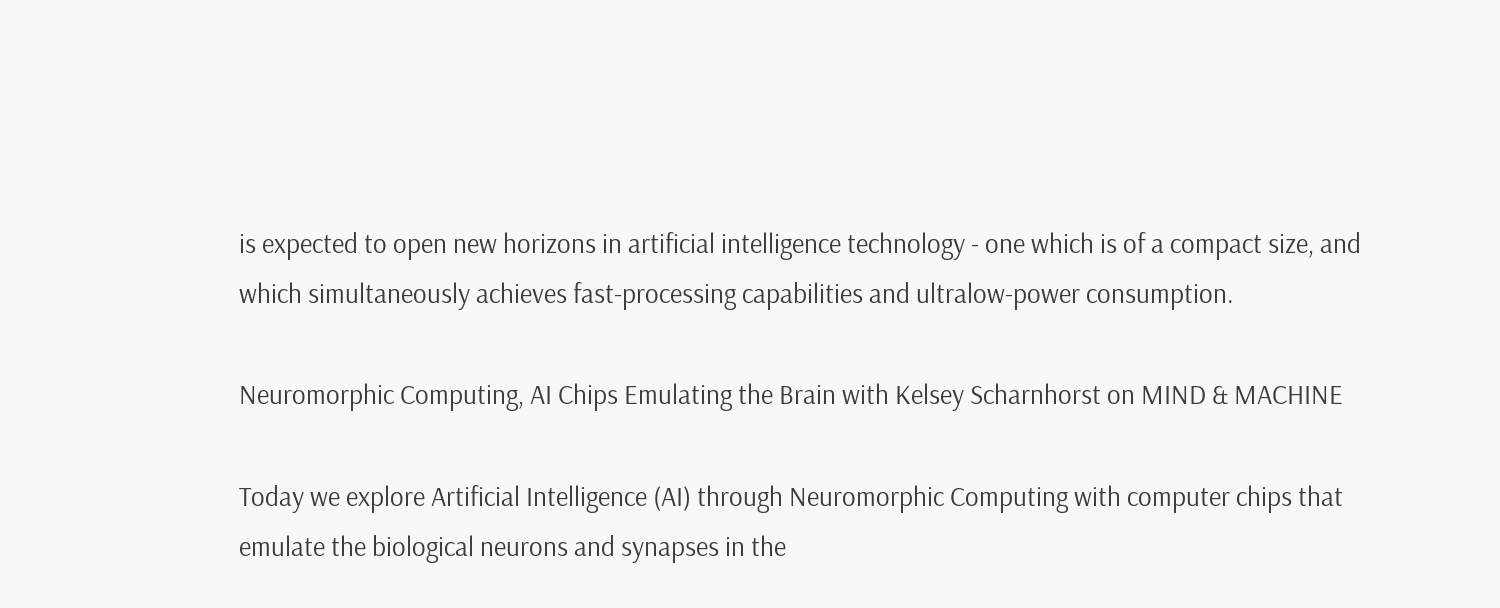is expected to open new horizons in artificial intelligence technology - one which is of a compact size, and which simultaneously achieves fast-processing capabilities and ultralow-power consumption.

Neuromorphic Computing, AI Chips Emulating the Brain with Kelsey Scharnhorst on MIND & MACHINE

Today we explore Artificial Intelligence (AI) through Neuromorphic Computing with computer chips that emulate the biological neurons and synapses in the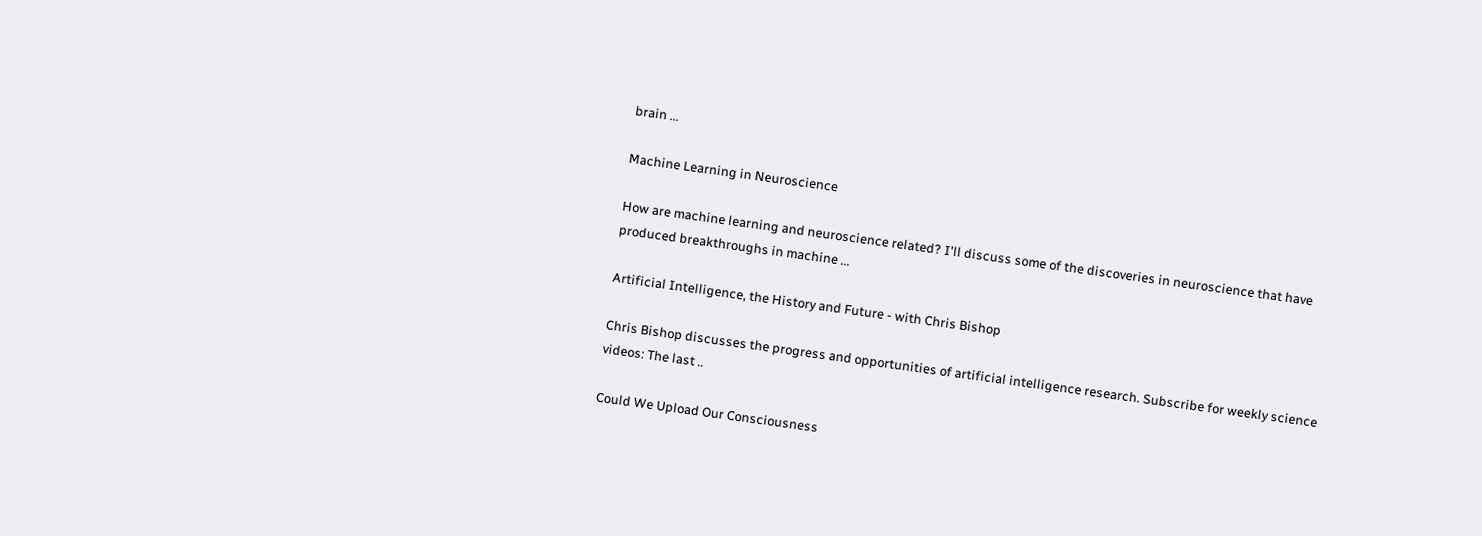brain ...

Machine Learning in Neuroscience

How are machine learning and neuroscience related? I'll discuss some of the discoveries in neuroscience that have produced breakthroughs in machine ...

Artificial Intelligence, the History and Future - with Chris Bishop

Chris Bishop discusses the progress and opportunities of artificial intelligence research. Subscribe for weekly science videos: The last ..

Could We Upload Our Consciousness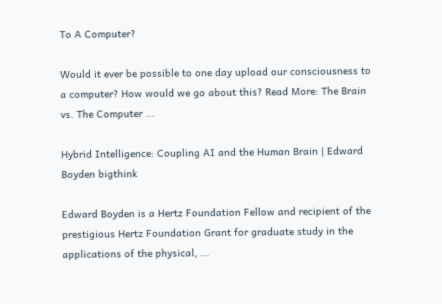To A Computer?

Would it ever be possible to one day upload our consciousness to a computer? How would we go about this? Read More: The Brain vs. The Computer ...

Hybrid Intelligence: Coupling AI and the Human Brain | Edward Boyden bigthink

Edward Boyden is a Hertz Foundation Fellow and recipient of the prestigious Hertz Foundation Grant for graduate study in the applications of the physical, ...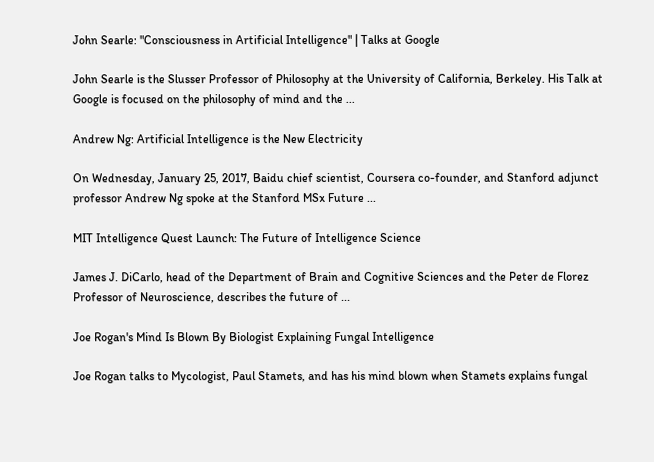John Searle: "Consciousness in Artificial Intelligence" | Talks at Google

John Searle is the Slusser Professor of Philosophy at the University of California, Berkeley. His Talk at Google is focused on the philosophy of mind and the ...

Andrew Ng: Artificial Intelligence is the New Electricity

On Wednesday, January 25, 2017, Baidu chief scientist, Coursera co-founder, and Stanford adjunct professor Andrew Ng spoke at the Stanford MSx Future ...

MIT Intelligence Quest Launch: The Future of Intelligence Science

James J. DiCarlo, head of the Department of Brain and Cognitive Sciences and the Peter de Florez Professor of Neuroscience, describes the future of ...

Joe Rogan's Mind Is Blown By Biologist Explaining Fungal Intelligence

Joe Rogan talks to Mycologist, Paul Stamets, and has his mind blown when Stamets explains fungal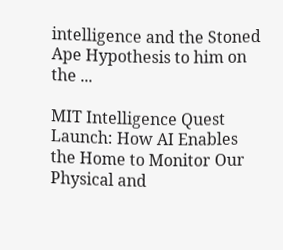intelligence and the Stoned Ape Hypothesis to him on the ...

MIT Intelligence Quest Launch: How AI Enables the Home to Monitor Our Physical and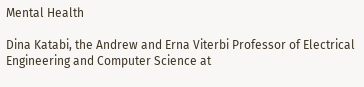Mental Health

Dina Katabi, the Andrew and Erna Viterbi Professor of Electrical Engineering and Computer Science at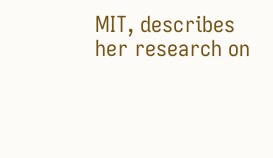MIT, describes her research on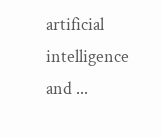artificial intelligence and ...